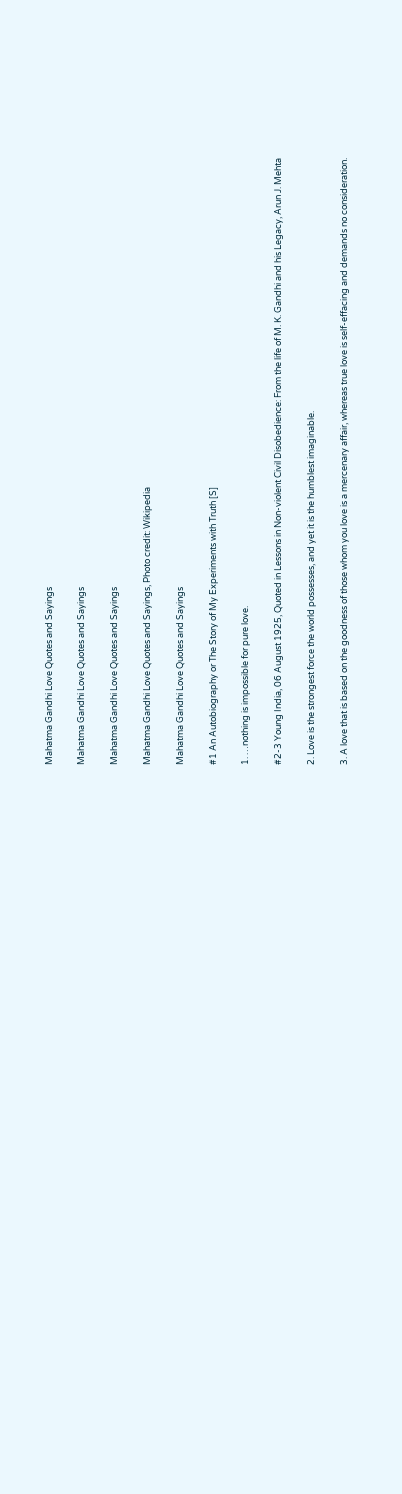Mahatma Gandhi Love Quotes and Sayings

Mahatma Gandhi Love Quotes and Sayings

Mahatma Gandhi Love Quotes and Sayings

Mahatma Gandhi Love Quotes and Sayings, Photo credit: Wikipedia

Mahatma Gandhi Love Quotes and Sayings

#1 An Autobiography or The Story of My Experiments with Truth [S]

1. …nothing is impossible for pure love.

#2-3 Young India, 06 August 1925, Quoted in Lessons in Non-violent Civil Disobedience: From the life of M. K. Gandhi and his Legacy, Arun J. Mehta

2. Love is the strongest force the world possesses, and yet it is the humblest imaginable.

3. A love that is based on the goodness of those whom you love is a mercenary affair, whereas true love is self-effacing and demands no consideration.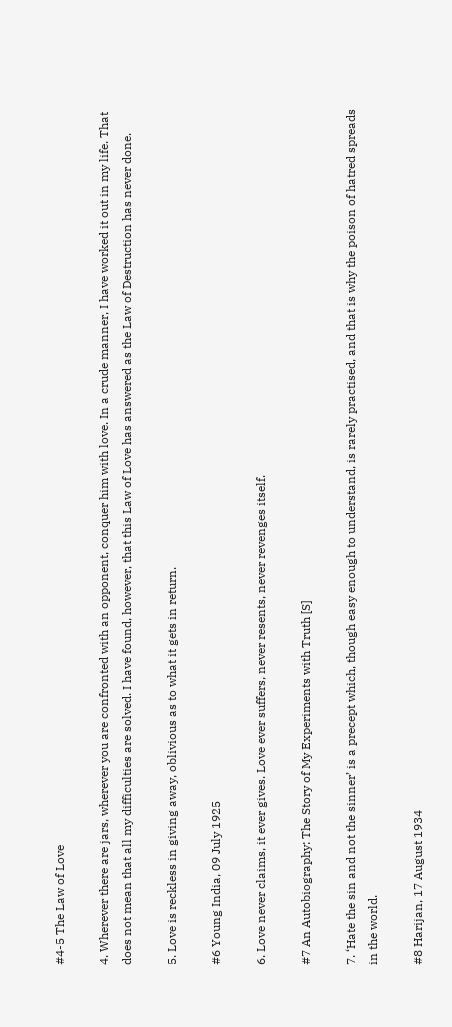#4-5 The Law of Love

4. Wherever there are jars, wherever you are confronted with an opponent, conquer him with love. In a crude manner, I have worked it out in my life. That does not mean that all my difficulties are solved. I have found, however, that this Law of Love has answered as the Law of Destruction has never done.

5. Love is reckless in giving away, oblivious as to what it gets in return.

#6 Young India, 09 July 1925

6. Love never claims, it ever gives. Love ever suffers, never resents, never revenges itself.

#7 An Autobiography: The Story of My Experiments with Truth [S]

7. ‘Hate the sin and not the sinner’ is a precept which, though easy enough to understand, is rarely practised, and that is why the poison of hatred spreads in the world.

#8 Harijan, 17 August 1934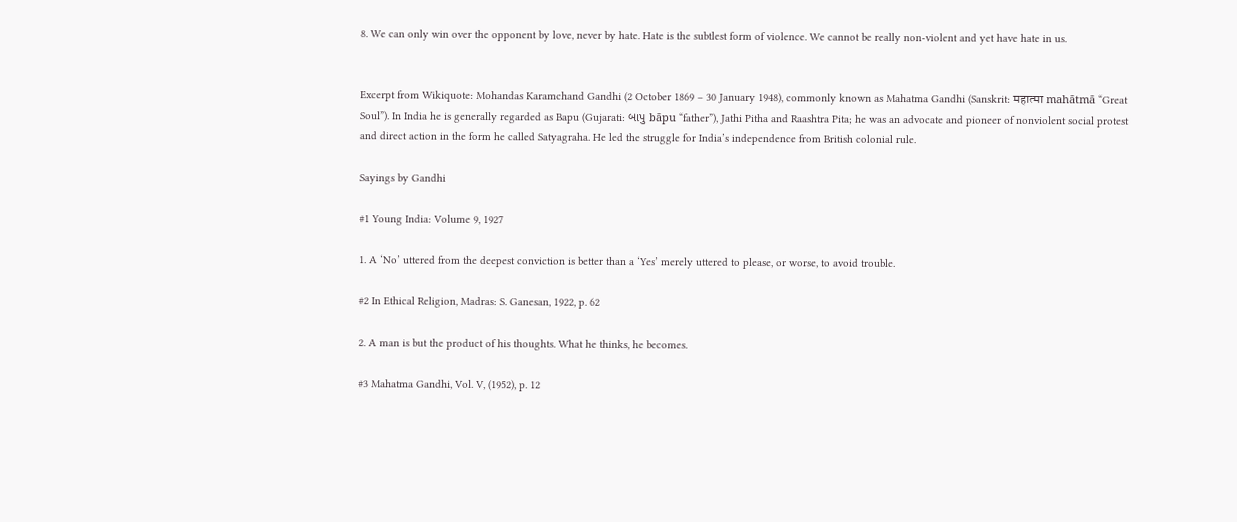8. We can only win over the opponent by love, never by hate. Hate is the subtlest form of violence. We cannot be really non-violent and yet have hate in us.


Excerpt from Wikiquote: Mohandas Karamchand Gandhi (2 October 1869 – 30 January 1948), commonly known as Mahatma Gandhi (Sanskrit: महात्मा mahātmā “Great Soul”). In India he is generally regarded as Bapu (Gujarati: બાપુ bāpu “father”), Jathi Pitha and Raashtra Pita; he was an advocate and pioneer of nonviolent social protest and direct action in the form he called Satyagraha. He led the struggle for India’s independence from British colonial rule.

Sayings by Gandhi

#1 Young India: Volume 9, 1927

1. A ‘No’ uttered from the deepest conviction is better than a ‘Yes’ merely uttered to please, or worse, to avoid trouble.

#2 In Ethical Religion, Madras: S. Ganesan, 1922, p. 62

2. A man is but the product of his thoughts. What he thinks, he becomes.

#3 Mahatma Gandhi, Vol. V, (1952), p. 12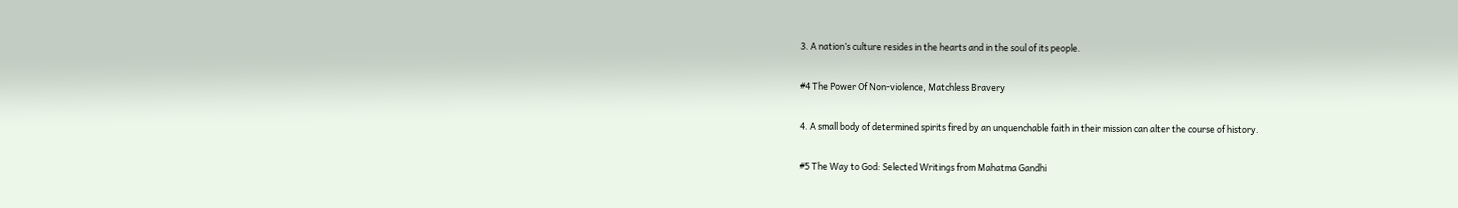3. A nation’s culture resides in the hearts and in the soul of its people.

#4 The Power Of Non-violence, Matchless Bravery

4. A small body of determined spirits fired by an unquenchable faith in their mission can alter the course of history.

#5 The Way to God: Selected Writings from Mahatma Gandhi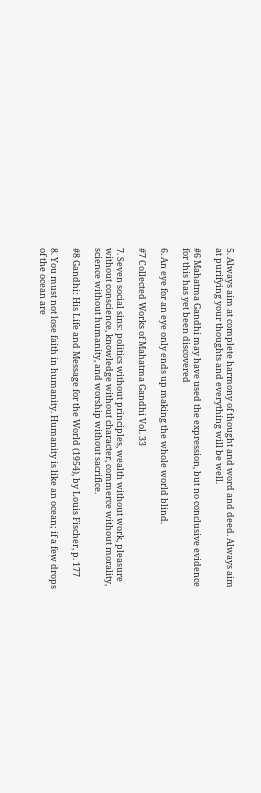5. Always aim at complete harmony of thought and word and deed. Always aim at purifying your thoughts and everything will be well.

#6 Mahatma Gandhi may have used the expression, but no conclusive evidence for this has yet been discovered

6. An eye for an eye only ends up making the whole world blind.

#7 Collected Works of Mahatma Gandhi Vol. 33

7. Seven social sins: politics without principles, wealth without work, pleasure without conscience, knowledge without character, commerce without morality, science without humanity, and worship without sacrifice.

#8 Gandhi: His Life and Message for the World (1954), by Louis Fischer, p. 177

8. You must not lose faith in humanity. Humanity is like an ocean; if a few drops of the ocean are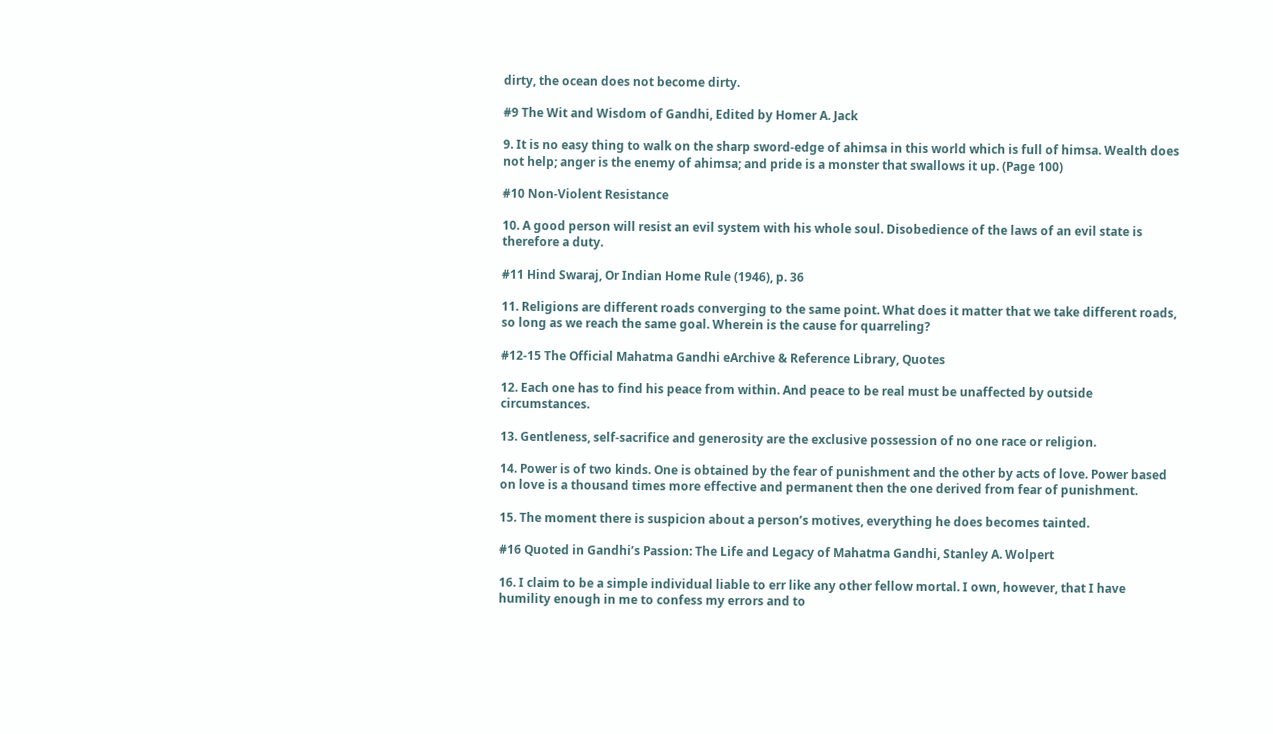dirty, the ocean does not become dirty.

#9 The Wit and Wisdom of Gandhi, Edited by Homer A. Jack

9. It is no easy thing to walk on the sharp sword-edge of ahimsa in this world which is full of himsa. Wealth does not help; anger is the enemy of ahimsa; and pride is a monster that swallows it up. (Page 100)

#10 Non-Violent Resistance

10. A good person will resist an evil system with his whole soul. Disobedience of the laws of an evil state is therefore a duty.

#11 Hind Swaraj, Or Indian Home Rule (1946), p. 36

11. Religions are different roads converging to the same point. What does it matter that we take different roads, so long as we reach the same goal. Wherein is the cause for quarreling?

#12-15 The Official Mahatma Gandhi eArchive & Reference Library, Quotes

12. Each one has to find his peace from within. And peace to be real must be unaffected by outside circumstances.

13. Gentleness, self-sacrifice and generosity are the exclusive possession of no one race or religion.

14. Power is of two kinds. One is obtained by the fear of punishment and the other by acts of love. Power based on love is a thousand times more effective and permanent then the one derived from fear of punishment.

15. The moment there is suspicion about a person’s motives, everything he does becomes tainted.

#16 Quoted in Gandhi’s Passion: The Life and Legacy of Mahatma Gandhi, Stanley A. Wolpert

16. I claim to be a simple individual liable to err like any other fellow mortal. I own, however, that I have humility enough in me to confess my errors and to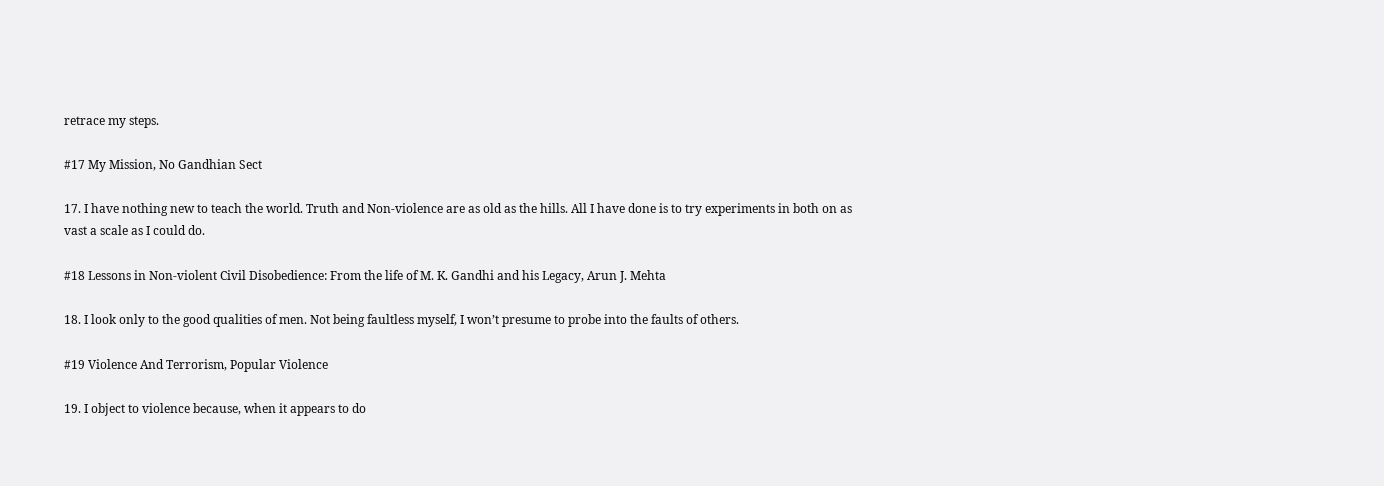retrace my steps.

#17 My Mission, No Gandhian Sect

17. I have nothing new to teach the world. Truth and Non-violence are as old as the hills. All I have done is to try experiments in both on as vast a scale as I could do.

#18 Lessons in Non-violent Civil Disobedience: From the life of M. K. Gandhi and his Legacy, Arun J. Mehta

18. I look only to the good qualities of men. Not being faultless myself, I won’t presume to probe into the faults of others.

#19 Violence And Terrorism, Popular Violence

19. I object to violence because, when it appears to do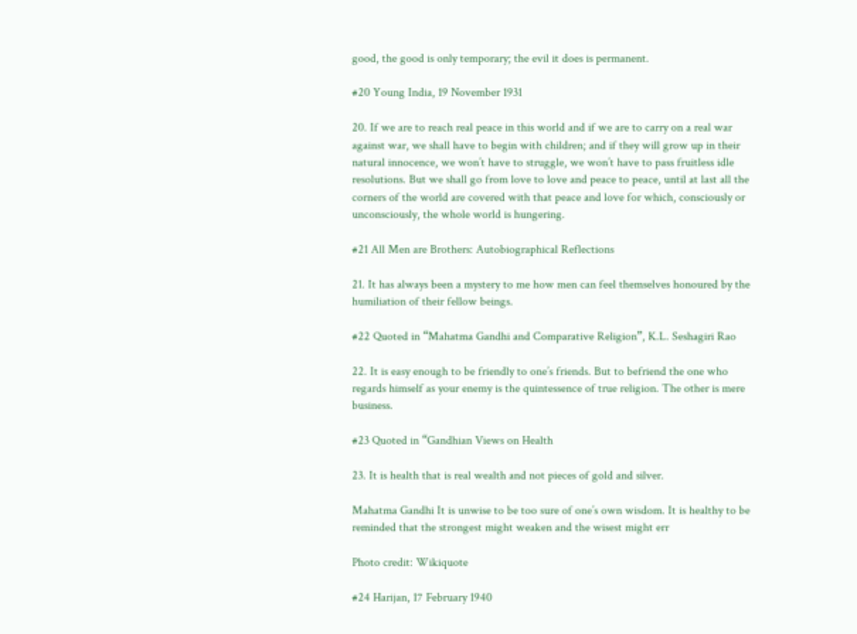good, the good is only temporary; the evil it does is permanent.

#20 Young India, 19 November 1931

20. If we are to reach real peace in this world and if we are to carry on a real war against war, we shall have to begin with children; and if they will grow up in their natural innocence, we won’t have to struggle, we won’t have to pass fruitless idle resolutions. But we shall go from love to love and peace to peace, until at last all the corners of the world are covered with that peace and love for which, consciously or unconsciously, the whole world is hungering.

#21 All Men are Brothers: Autobiographical Reflections

21. It has always been a mystery to me how men can feel themselves honoured by the humiliation of their fellow beings.

#22 Quoted in “Mahatma Gandhi and Comparative Religion”, K.L. Seshagiri Rao

22. It is easy enough to be friendly to one’s friends. But to befriend the one who regards himself as your enemy is the quintessence of true religion. The other is mere business.

#23 Quoted in “Gandhian Views on Health

23. It is health that is real wealth and not pieces of gold and silver.

Mahatma Gandhi It is unwise to be too sure of one’s own wisdom. It is healthy to be reminded that the strongest might weaken and the wisest might err

Photo credit: Wikiquote

#24 Harijan, 17 February 1940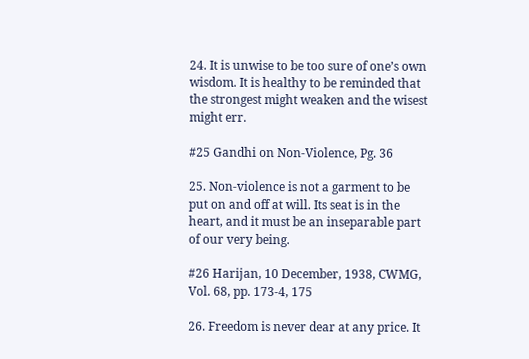24. It is unwise to be too sure of one’s own wisdom. It is healthy to be reminded that the strongest might weaken and the wisest might err.

#25 Gandhi on Non-Violence, Pg. 36

25. Non-violence is not a garment to be put on and off at will. Its seat is in the heart, and it must be an inseparable part of our very being.

#26 Harijan, 10 December, 1938, CWMG, Vol. 68, pp. 173-4, 175

26. Freedom is never dear at any price. It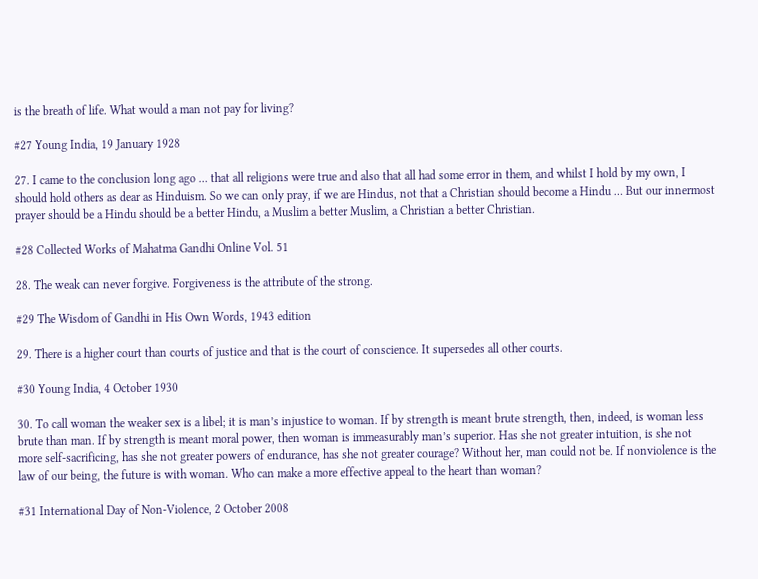is the breath of life. What would a man not pay for living?

#27 Young India, 19 January 1928

27. I came to the conclusion long ago … that all religions were true and also that all had some error in them, and whilst I hold by my own, I should hold others as dear as Hinduism. So we can only pray, if we are Hindus, not that a Christian should become a Hindu … But our innermost prayer should be a Hindu should be a better Hindu, a Muslim a better Muslim, a Christian a better Christian.

#28 Collected Works of Mahatma Gandhi Online Vol. 51

28. The weak can never forgive. Forgiveness is the attribute of the strong.

#29 The Wisdom of Gandhi in His Own Words, 1943 edition

29. There is a higher court than courts of justice and that is the court of conscience. It supersedes all other courts.

#30 Young India, 4 October 1930

30. To call woman the weaker sex is a libel; it is man’s injustice to woman. If by strength is meant brute strength, then, indeed, is woman less brute than man. If by strength is meant moral power, then woman is immeasurably man’s superior. Has she not greater intuition, is she not more self-sacrificing, has she not greater powers of endurance, has she not greater courage? Without her, man could not be. If nonviolence is the law of our being, the future is with woman. Who can make a more effective appeal to the heart than woman?

#31 International Day of Non-Violence, 2 October 2008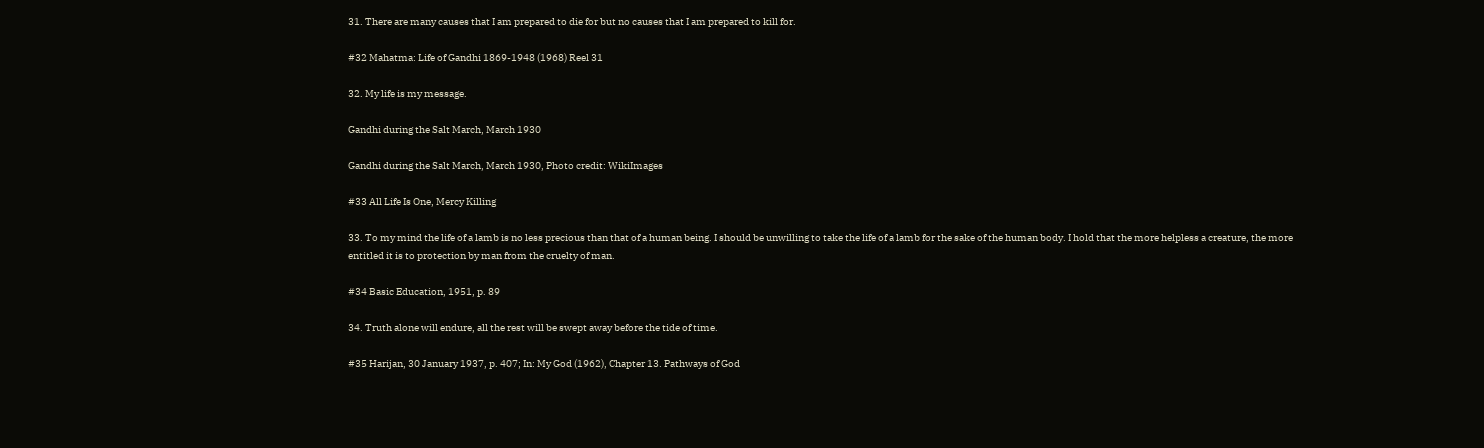31. There are many causes that I am prepared to die for but no causes that I am prepared to kill for.

#32 Mahatma: Life of Gandhi 1869-1948 (1968) Reel 31

32. My life is my message.

Gandhi during the Salt March, March 1930

Gandhi during the Salt March, March 1930, Photo credit: WikiImages

#33 All Life Is One, Mercy Killing

33. To my mind the life of a lamb is no less precious than that of a human being. I should be unwilling to take the life of a lamb for the sake of the human body. I hold that the more helpless a creature, the more entitled it is to protection by man from the cruelty of man.

#34 Basic Education, 1951, p. 89

34. Truth alone will endure, all the rest will be swept away before the tide of time.

#35 Harijan, 30 January 1937, p. 407; In: My God (1962), Chapter 13. Pathways of God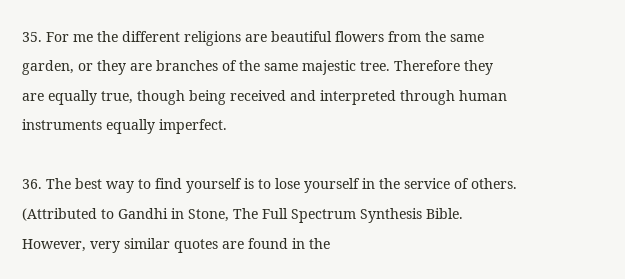35. For me the different religions are beautiful flowers from the same garden, or they are branches of the same majestic tree. Therefore they are equally true, though being received and interpreted through human instruments equally imperfect.

36. The best way to find yourself is to lose yourself in the service of others. (Attributed to Gandhi in Stone, The Full Spectrum Synthesis Bible. However, very similar quotes are found in the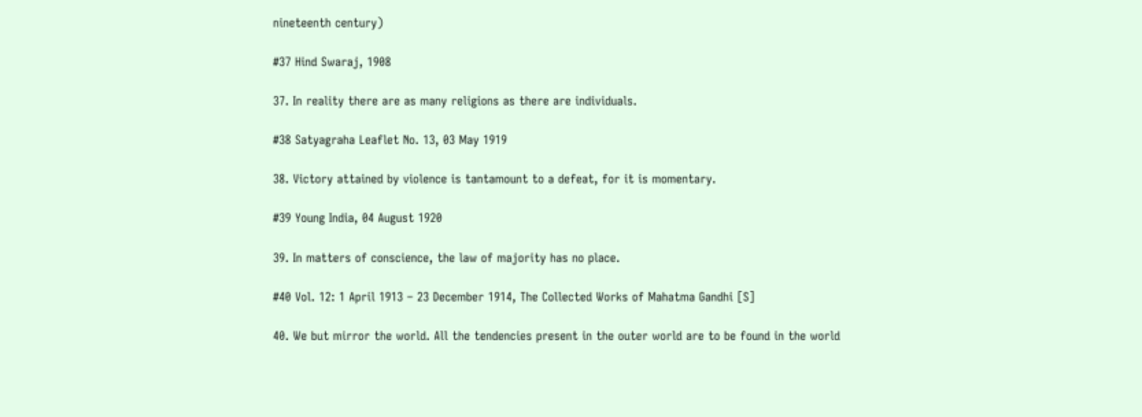nineteenth century)

#37 Hind Swaraj, 1908

37. In reality there are as many religions as there are individuals.

#38 Satyagraha Leaflet No. 13, 03 May 1919

38. Victory attained by violence is tantamount to a defeat, for it is momentary.

#39 Young India, 04 August 1920

39. In matters of conscience, the law of majority has no place.

#40 Vol. 12: 1 April 1913 – 23 December 1914, The Collected Works of Mahatma Gandhi [S]

40. We but mirror the world. All the tendencies present in the outer world are to be found in the world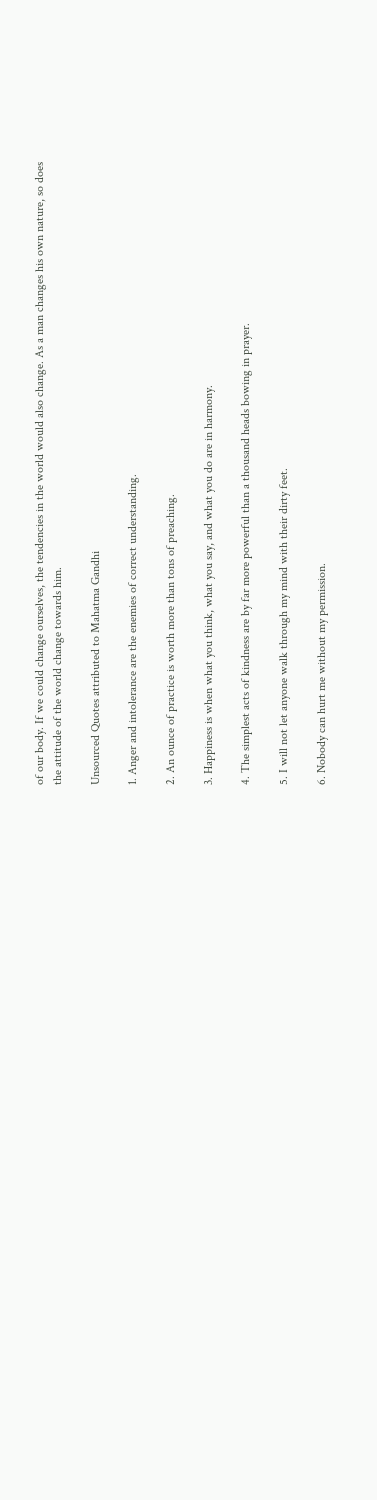of our body. If we could change ourselves, the tendencies in the world would also change. As a man changes his own nature, so does the attitude of the world change towards him.

Unsourced Quotes attributed to Mahatma Gandhi

1. Anger and intolerance are the enemies of correct understanding.

2. An ounce of practice is worth more than tons of preaching.

3. Happiness is when what you think, what you say, and what you do are in harmony.

4. The simplest acts of kindness are by far more powerful than a thousand heads bowing in prayer.

5. I will not let anyone walk through my mind with their dirty feet.

6. Nobody can hurt me without my permission.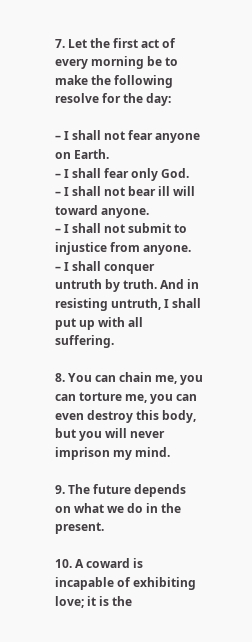7. Let the first act of every morning be to make the following resolve for the day:

– I shall not fear anyone on Earth.
– I shall fear only God.
– I shall not bear ill will toward anyone.
– I shall not submit to injustice from anyone.
– I shall conquer untruth by truth. And in resisting untruth, I shall put up with all suffering.

8. You can chain me, you can torture me, you can even destroy this body, but you will never imprison my mind.

9. The future depends on what we do in the present.

10. A coward is incapable of exhibiting love; it is the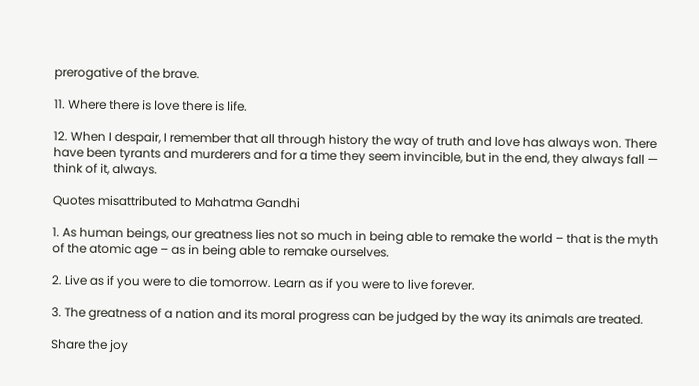prerogative of the brave.

11. Where there is love there is life.

12. When I despair, I remember that all through history the way of truth and love has always won. There have been tyrants and murderers and for a time they seem invincible, but in the end, they always fall — think of it, always.

Quotes misattributed to Mahatma Gandhi

1. As human beings, our greatness lies not so much in being able to remake the world – that is the myth of the atomic age – as in being able to remake ourselves.

2. Live as if you were to die tomorrow. Learn as if you were to live forever.

3. The greatness of a nation and its moral progress can be judged by the way its animals are treated.

Share the joy